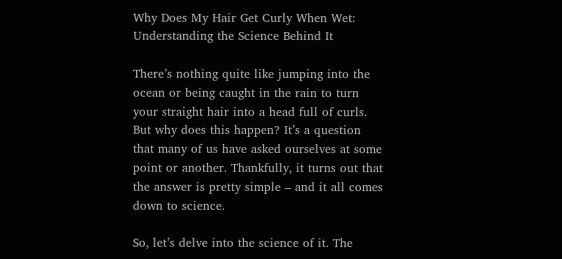Why Does My Hair Get Curly When Wet: Understanding the Science Behind It

There’s nothing quite like jumping into the ocean or being caught in the rain to turn your straight hair into a head full of curls. But why does this happen? It’s a question that many of us have asked ourselves at some point or another. Thankfully, it turns out that the answer is pretty simple – and it all comes down to science.

So, let’s delve into the science of it. The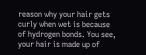reason why your hair gets curly when wet is because of hydrogen bonds. You see, your hair is made up of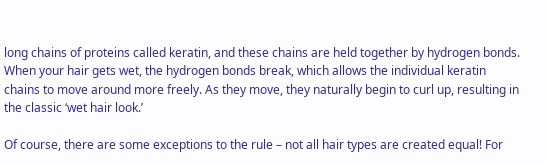long chains of proteins called keratin, and these chains are held together by hydrogen bonds. When your hair gets wet, the hydrogen bonds break, which allows the individual keratin chains to move around more freely. As they move, they naturally begin to curl up, resulting in the classic ‘wet hair look.’

Of course, there are some exceptions to the rule – not all hair types are created equal! For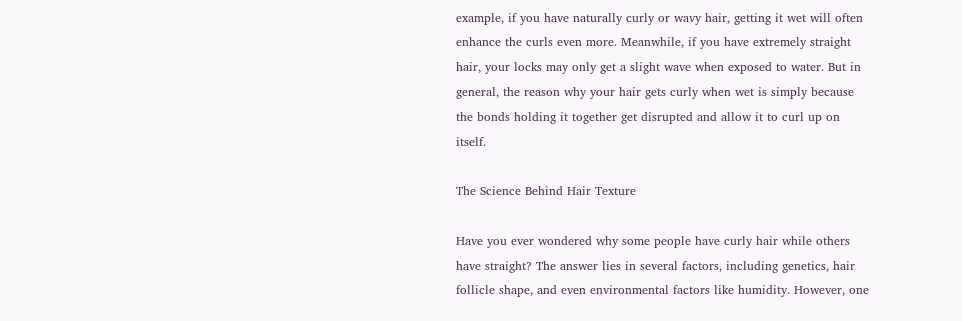example, if you have naturally curly or wavy hair, getting it wet will often enhance the curls even more. Meanwhile, if you have extremely straight hair, your locks may only get a slight wave when exposed to water. But in general, the reason why your hair gets curly when wet is simply because the bonds holding it together get disrupted and allow it to curl up on itself.

The Science Behind Hair Texture

Have you ever wondered why some people have curly hair while others have straight? The answer lies in several factors, including genetics, hair follicle shape, and even environmental factors like humidity. However, one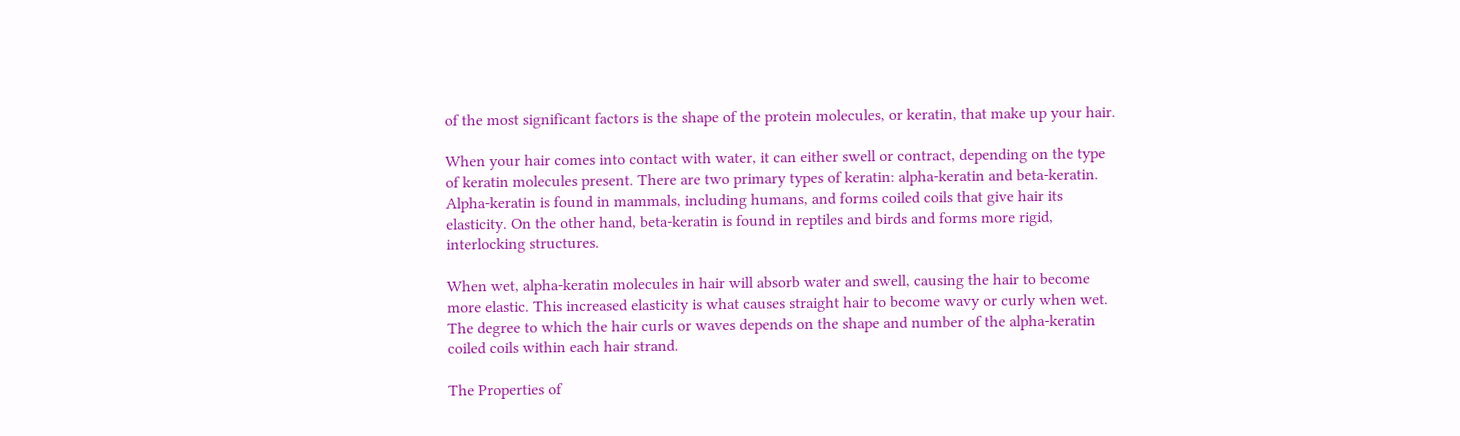of the most significant factors is the shape of the protein molecules, or keratin, that make up your hair.

When your hair comes into contact with water, it can either swell or contract, depending on the type of keratin molecules present. There are two primary types of keratin: alpha-keratin and beta-keratin. Alpha-keratin is found in mammals, including humans, and forms coiled coils that give hair its elasticity. On the other hand, beta-keratin is found in reptiles and birds and forms more rigid, interlocking structures.

When wet, alpha-keratin molecules in hair will absorb water and swell, causing the hair to become more elastic. This increased elasticity is what causes straight hair to become wavy or curly when wet. The degree to which the hair curls or waves depends on the shape and number of the alpha-keratin coiled coils within each hair strand.

The Properties of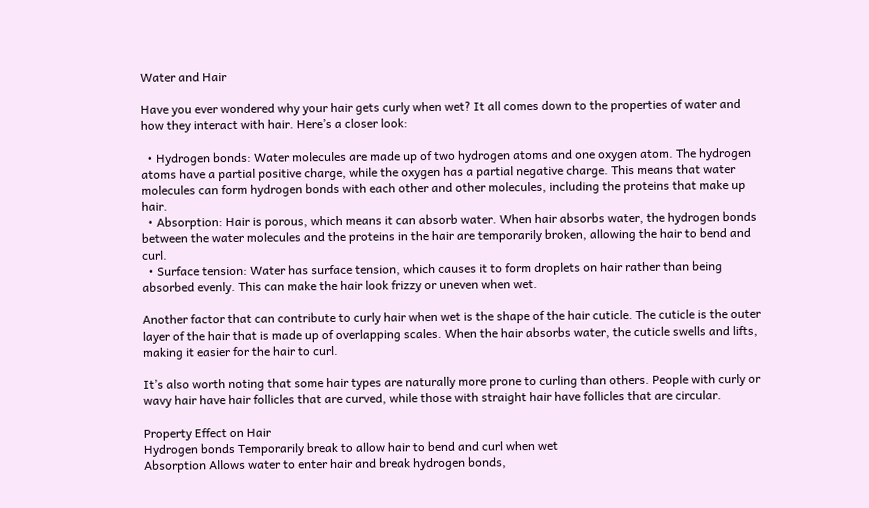Water and Hair

Have you ever wondered why your hair gets curly when wet? It all comes down to the properties of water and how they interact with hair. Here’s a closer look:

  • Hydrogen bonds: Water molecules are made up of two hydrogen atoms and one oxygen atom. The hydrogen atoms have a partial positive charge, while the oxygen has a partial negative charge. This means that water molecules can form hydrogen bonds with each other and other molecules, including the proteins that make up hair.
  • Absorption: Hair is porous, which means it can absorb water. When hair absorbs water, the hydrogen bonds between the water molecules and the proteins in the hair are temporarily broken, allowing the hair to bend and curl.
  • Surface tension: Water has surface tension, which causes it to form droplets on hair rather than being absorbed evenly. This can make the hair look frizzy or uneven when wet.

Another factor that can contribute to curly hair when wet is the shape of the hair cuticle. The cuticle is the outer layer of the hair that is made up of overlapping scales. When the hair absorbs water, the cuticle swells and lifts, making it easier for the hair to curl.

It’s also worth noting that some hair types are naturally more prone to curling than others. People with curly or wavy hair have hair follicles that are curved, while those with straight hair have follicles that are circular.

Property Effect on Hair
Hydrogen bonds Temporarily break to allow hair to bend and curl when wet
Absorption Allows water to enter hair and break hydrogen bonds,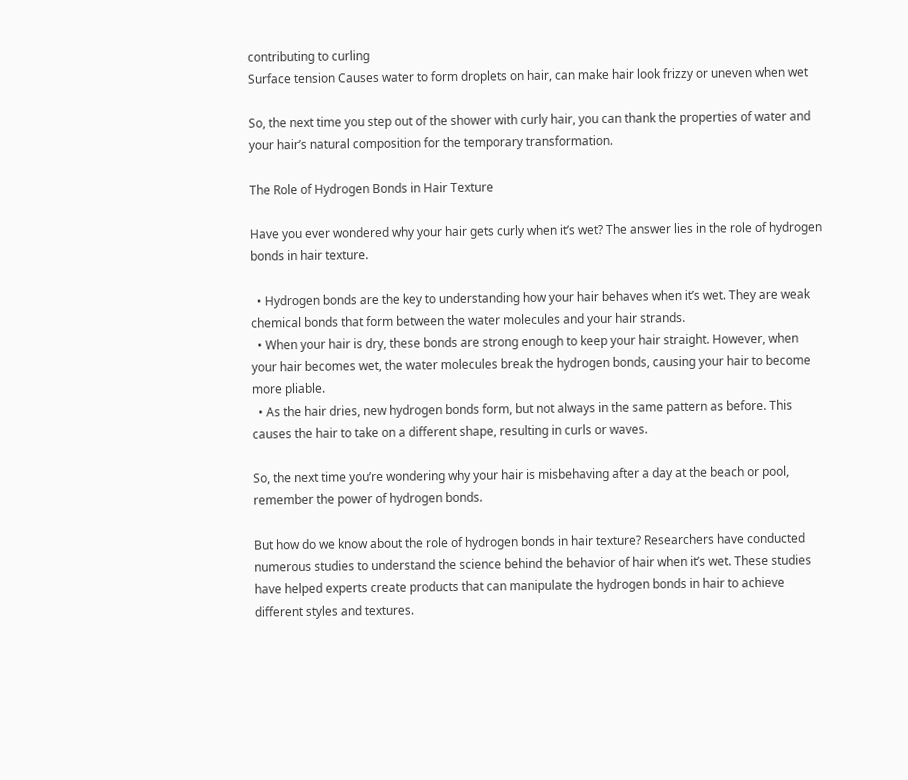contributing to curling
Surface tension Causes water to form droplets on hair, can make hair look frizzy or uneven when wet

So, the next time you step out of the shower with curly hair, you can thank the properties of water and your hair’s natural composition for the temporary transformation.

The Role of Hydrogen Bonds in Hair Texture

Have you ever wondered why your hair gets curly when it’s wet? The answer lies in the role of hydrogen bonds in hair texture.

  • Hydrogen bonds are the key to understanding how your hair behaves when it’s wet. They are weak chemical bonds that form between the water molecules and your hair strands.
  • When your hair is dry, these bonds are strong enough to keep your hair straight. However, when your hair becomes wet, the water molecules break the hydrogen bonds, causing your hair to become more pliable.
  • As the hair dries, new hydrogen bonds form, but not always in the same pattern as before. This causes the hair to take on a different shape, resulting in curls or waves.

So, the next time you’re wondering why your hair is misbehaving after a day at the beach or pool, remember the power of hydrogen bonds.

But how do we know about the role of hydrogen bonds in hair texture? Researchers have conducted numerous studies to understand the science behind the behavior of hair when it’s wet. These studies have helped experts create products that can manipulate the hydrogen bonds in hair to achieve different styles and textures.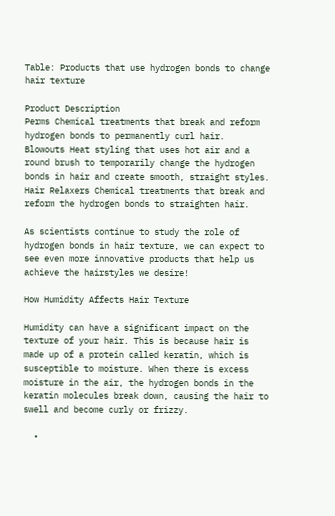Table: Products that use hydrogen bonds to change hair texture

Product Description
Perms Chemical treatments that break and reform hydrogen bonds to permanently curl hair.
Blowouts Heat styling that uses hot air and a round brush to temporarily change the hydrogen bonds in hair and create smooth, straight styles.
Hair Relaxers Chemical treatments that break and reform the hydrogen bonds to straighten hair.

As scientists continue to study the role of hydrogen bonds in hair texture, we can expect to see even more innovative products that help us achieve the hairstyles we desire!

How Humidity Affects Hair Texture

Humidity can have a significant impact on the texture of your hair. This is because hair is made up of a protein called keratin, which is susceptible to moisture. When there is excess moisture in the air, the hydrogen bonds in the keratin molecules break down, causing the hair to swell and become curly or frizzy.

  •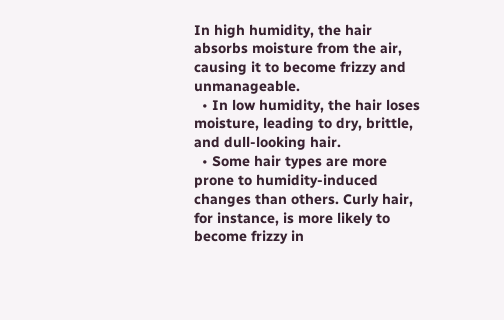In high humidity, the hair absorbs moisture from the air, causing it to become frizzy and unmanageable.
  • In low humidity, the hair loses moisture, leading to dry, brittle, and dull-looking hair.
  • Some hair types are more prone to humidity-induced changes than others. Curly hair, for instance, is more likely to become frizzy in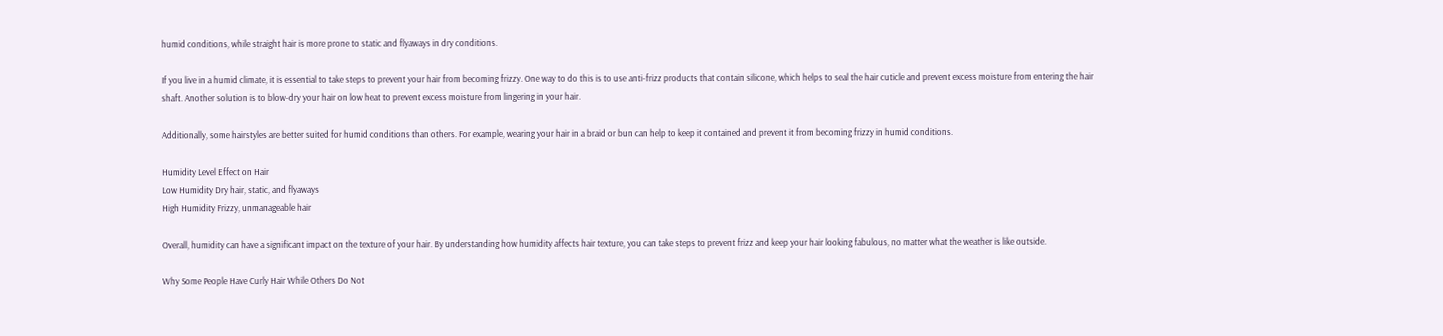humid conditions, while straight hair is more prone to static and flyaways in dry conditions.

If you live in a humid climate, it is essential to take steps to prevent your hair from becoming frizzy. One way to do this is to use anti-frizz products that contain silicone, which helps to seal the hair cuticle and prevent excess moisture from entering the hair shaft. Another solution is to blow-dry your hair on low heat to prevent excess moisture from lingering in your hair.

Additionally, some hairstyles are better suited for humid conditions than others. For example, wearing your hair in a braid or bun can help to keep it contained and prevent it from becoming frizzy in humid conditions.

Humidity Level Effect on Hair
Low Humidity Dry hair, static, and flyaways
High Humidity Frizzy, unmanageable hair

Overall, humidity can have a significant impact on the texture of your hair. By understanding how humidity affects hair texture, you can take steps to prevent frizz and keep your hair looking fabulous, no matter what the weather is like outside.

Why Some People Have Curly Hair While Others Do Not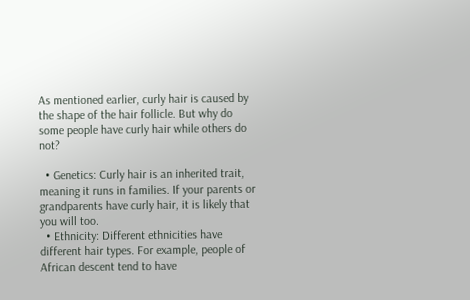As mentioned earlier, curly hair is caused by the shape of the hair follicle. But why do some people have curly hair while others do not?

  • Genetics: Curly hair is an inherited trait, meaning it runs in families. If your parents or grandparents have curly hair, it is likely that you will too.
  • Ethnicity: Different ethnicities have different hair types. For example, people of African descent tend to have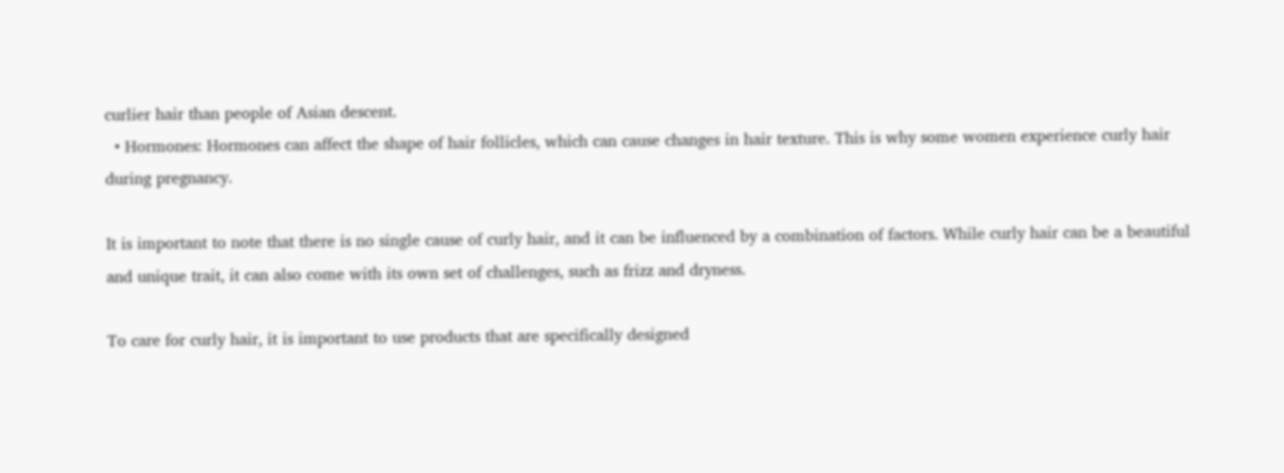curlier hair than people of Asian descent.
  • Hormones: Hormones can affect the shape of hair follicles, which can cause changes in hair texture. This is why some women experience curly hair during pregnancy.

It is important to note that there is no single cause of curly hair, and it can be influenced by a combination of factors. While curly hair can be a beautiful and unique trait, it can also come with its own set of challenges, such as frizz and dryness.

To care for curly hair, it is important to use products that are specifically designed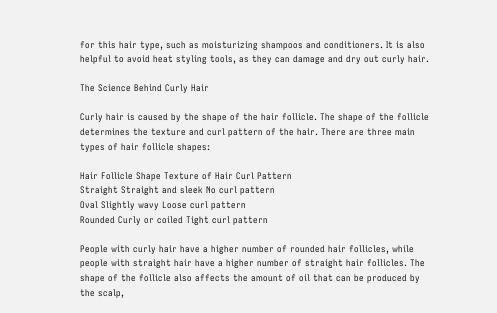for this hair type, such as moisturizing shampoos and conditioners. It is also helpful to avoid heat styling tools, as they can damage and dry out curly hair.

The Science Behind Curly Hair

Curly hair is caused by the shape of the hair follicle. The shape of the follicle determines the texture and curl pattern of the hair. There are three main types of hair follicle shapes:

Hair Follicle Shape Texture of Hair Curl Pattern
Straight Straight and sleek No curl pattern
Oval Slightly wavy Loose curl pattern
Rounded Curly or coiled Tight curl pattern

People with curly hair have a higher number of rounded hair follicles, while people with straight hair have a higher number of straight hair follicles. The shape of the follicle also affects the amount of oil that can be produced by the scalp,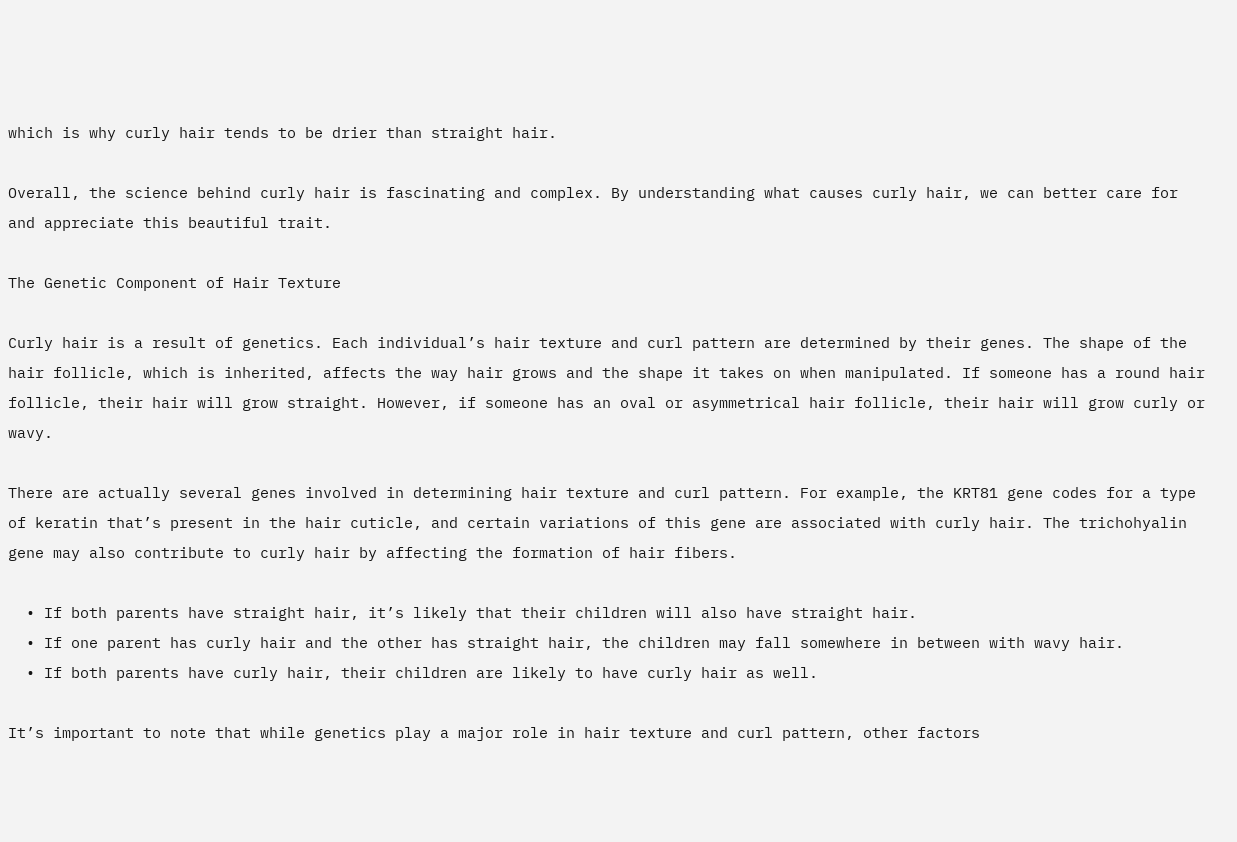which is why curly hair tends to be drier than straight hair.

Overall, the science behind curly hair is fascinating and complex. By understanding what causes curly hair, we can better care for and appreciate this beautiful trait.

The Genetic Component of Hair Texture

Curly hair is a result of genetics. Each individual’s hair texture and curl pattern are determined by their genes. The shape of the hair follicle, which is inherited, affects the way hair grows and the shape it takes on when manipulated. If someone has a round hair follicle, their hair will grow straight. However, if someone has an oval or asymmetrical hair follicle, their hair will grow curly or wavy.

There are actually several genes involved in determining hair texture and curl pattern. For example, the KRT81 gene codes for a type of keratin that’s present in the hair cuticle, and certain variations of this gene are associated with curly hair. The trichohyalin gene may also contribute to curly hair by affecting the formation of hair fibers.

  • If both parents have straight hair, it’s likely that their children will also have straight hair.
  • If one parent has curly hair and the other has straight hair, the children may fall somewhere in between with wavy hair.
  • If both parents have curly hair, their children are likely to have curly hair as well.

It’s important to note that while genetics play a major role in hair texture and curl pattern, other factors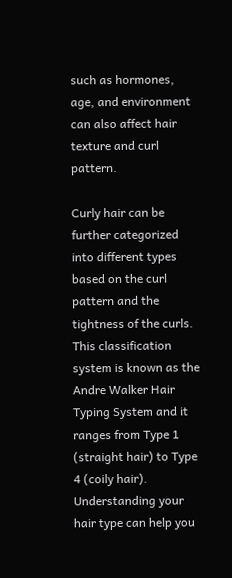such as hormones, age, and environment can also affect hair texture and curl pattern.

Curly hair can be further categorized into different types based on the curl pattern and the tightness of the curls. This classification system is known as the Andre Walker Hair Typing System and it ranges from Type 1 (straight hair) to Type 4 (coily hair). Understanding your hair type can help you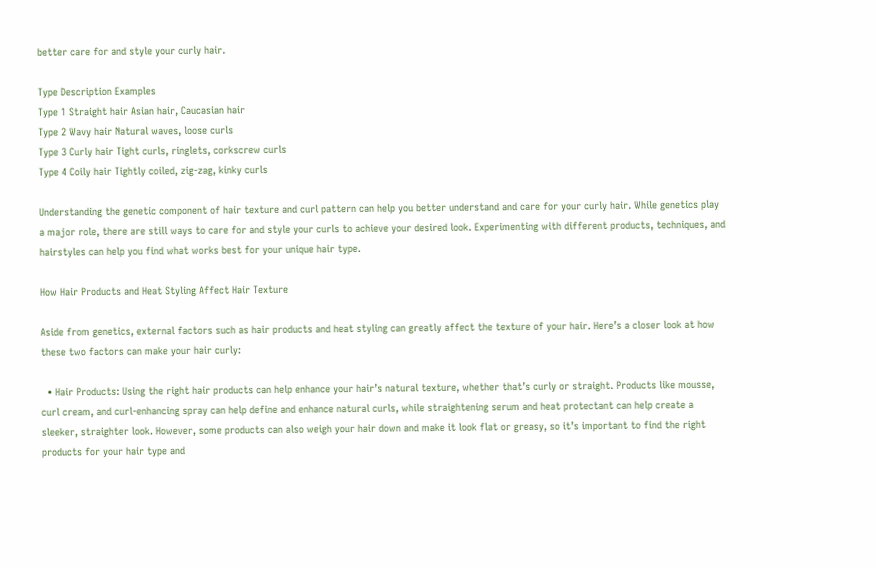better care for and style your curly hair.

Type Description Examples
Type 1 Straight hair Asian hair, Caucasian hair
Type 2 Wavy hair Natural waves, loose curls
Type 3 Curly hair Tight curls, ringlets, corkscrew curls
Type 4 Coily hair Tightly coiled, zig-zag, kinky curls

Understanding the genetic component of hair texture and curl pattern can help you better understand and care for your curly hair. While genetics play a major role, there are still ways to care for and style your curls to achieve your desired look. Experimenting with different products, techniques, and hairstyles can help you find what works best for your unique hair type.

How Hair Products and Heat Styling Affect Hair Texture

Aside from genetics, external factors such as hair products and heat styling can greatly affect the texture of your hair. Here’s a closer look at how these two factors can make your hair curly:

  • Hair Products: Using the right hair products can help enhance your hair’s natural texture, whether that’s curly or straight. Products like mousse, curl cream, and curl-enhancing spray can help define and enhance natural curls, while straightening serum and heat protectant can help create a sleeker, straighter look. However, some products can also weigh your hair down and make it look flat or greasy, so it’s important to find the right products for your hair type and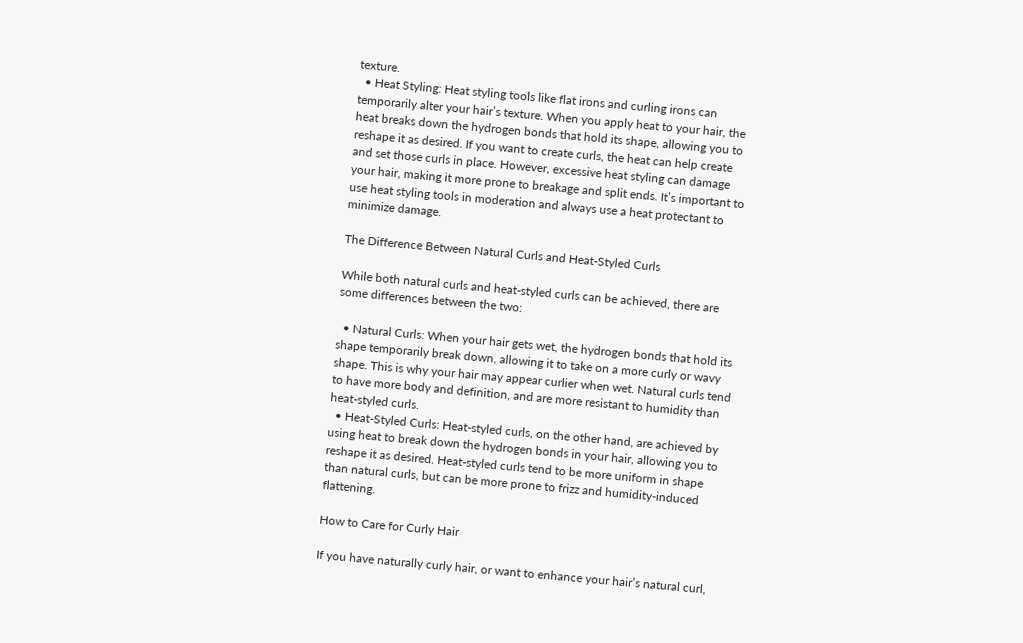texture.
  • Heat Styling: Heat styling tools like flat irons and curling irons can temporarily alter your hair’s texture. When you apply heat to your hair, the heat breaks down the hydrogen bonds that hold its shape, allowing you to reshape it as desired. If you want to create curls, the heat can help create and set those curls in place. However, excessive heat styling can damage your hair, making it more prone to breakage and split ends. It’s important to use heat styling tools in moderation and always use a heat protectant to minimize damage.

The Difference Between Natural Curls and Heat-Styled Curls

While both natural curls and heat-styled curls can be achieved, there are some differences between the two:

  • Natural Curls: When your hair gets wet, the hydrogen bonds that hold its shape temporarily break down, allowing it to take on a more curly or wavy shape. This is why your hair may appear curlier when wet. Natural curls tend to have more body and definition, and are more resistant to humidity than heat-styled curls.
  • Heat-Styled Curls: Heat-styled curls, on the other hand, are achieved by using heat to break down the hydrogen bonds in your hair, allowing you to reshape it as desired. Heat-styled curls tend to be more uniform in shape than natural curls, but can be more prone to frizz and humidity-induced flattening.

How to Care for Curly Hair

If you have naturally curly hair, or want to enhance your hair’s natural curl,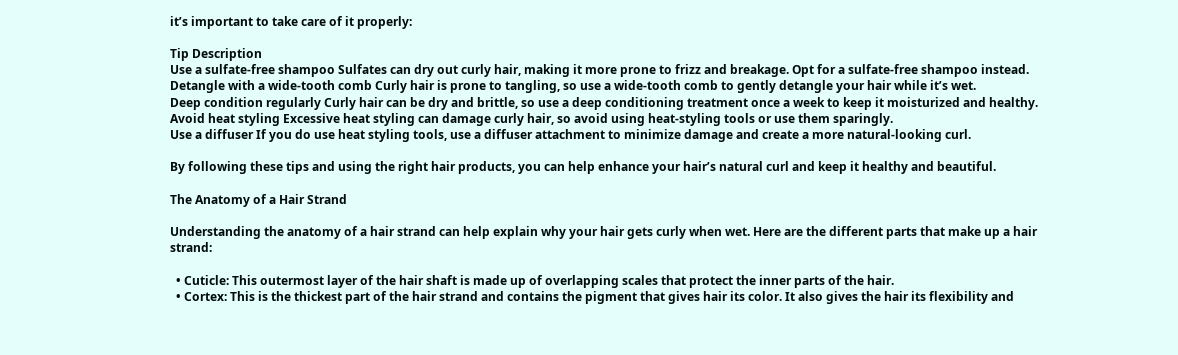it’s important to take care of it properly:

Tip Description
Use a sulfate-free shampoo Sulfates can dry out curly hair, making it more prone to frizz and breakage. Opt for a sulfate-free shampoo instead.
Detangle with a wide-tooth comb Curly hair is prone to tangling, so use a wide-tooth comb to gently detangle your hair while it’s wet.
Deep condition regularly Curly hair can be dry and brittle, so use a deep conditioning treatment once a week to keep it moisturized and healthy.
Avoid heat styling Excessive heat styling can damage curly hair, so avoid using heat-styling tools or use them sparingly.
Use a diffuser If you do use heat styling tools, use a diffuser attachment to minimize damage and create a more natural-looking curl.

By following these tips and using the right hair products, you can help enhance your hair’s natural curl and keep it healthy and beautiful.

The Anatomy of a Hair Strand

Understanding the anatomy of a hair strand can help explain why your hair gets curly when wet. Here are the different parts that make up a hair strand:

  • Cuticle: This outermost layer of the hair shaft is made up of overlapping scales that protect the inner parts of the hair.
  • Cortex: This is the thickest part of the hair strand and contains the pigment that gives hair its color. It also gives the hair its flexibility and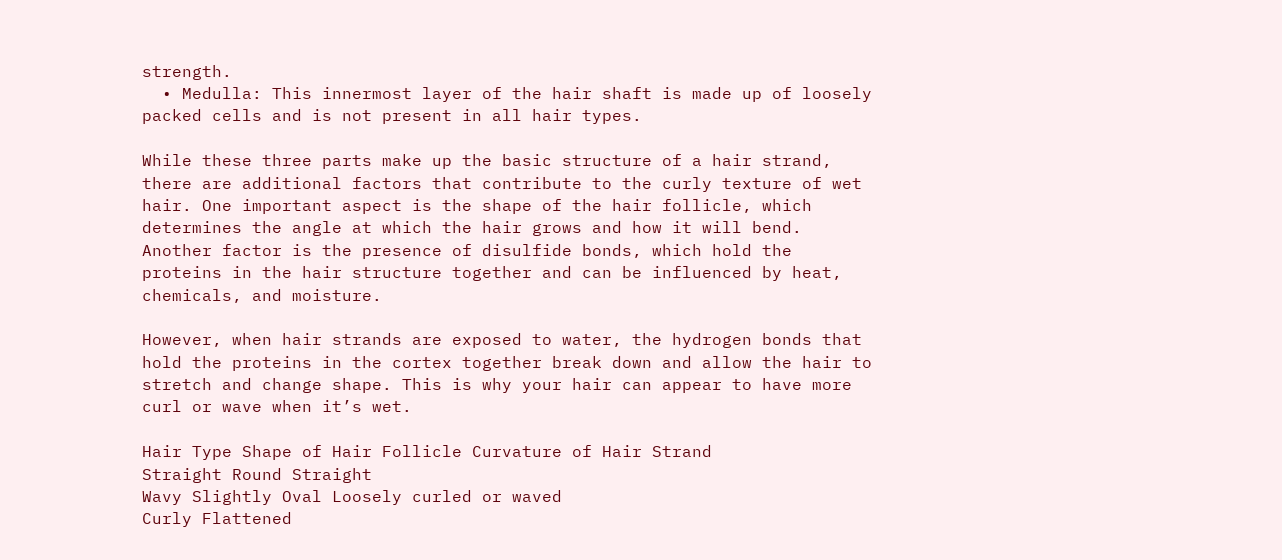strength.
  • Medulla: This innermost layer of the hair shaft is made up of loosely packed cells and is not present in all hair types.

While these three parts make up the basic structure of a hair strand, there are additional factors that contribute to the curly texture of wet hair. One important aspect is the shape of the hair follicle, which determines the angle at which the hair grows and how it will bend. Another factor is the presence of disulfide bonds, which hold the proteins in the hair structure together and can be influenced by heat, chemicals, and moisture.

However, when hair strands are exposed to water, the hydrogen bonds that hold the proteins in the cortex together break down and allow the hair to stretch and change shape. This is why your hair can appear to have more curl or wave when it’s wet.

Hair Type Shape of Hair Follicle Curvature of Hair Strand
Straight Round Straight
Wavy Slightly Oval Loosely curled or waved
Curly Flattened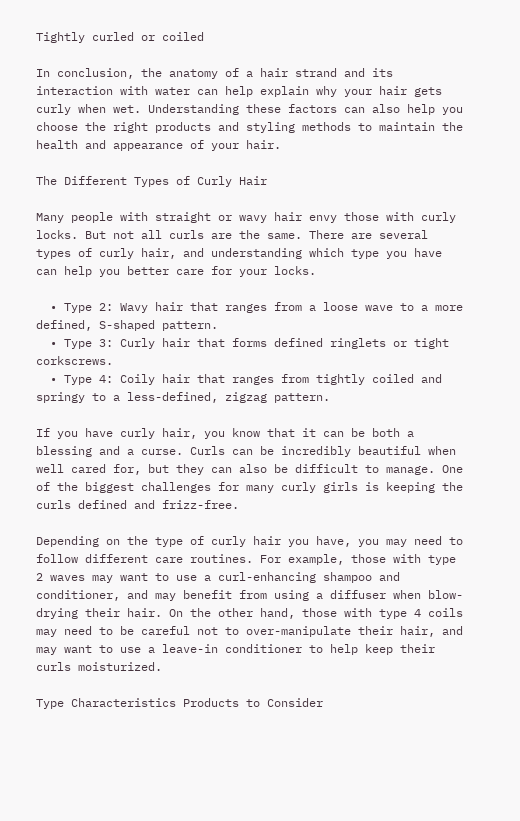Tightly curled or coiled

In conclusion, the anatomy of a hair strand and its interaction with water can help explain why your hair gets curly when wet. Understanding these factors can also help you choose the right products and styling methods to maintain the health and appearance of your hair.

The Different Types of Curly Hair

Many people with straight or wavy hair envy those with curly locks. But not all curls are the same. There are several types of curly hair, and understanding which type you have can help you better care for your locks.

  • Type 2: Wavy hair that ranges from a loose wave to a more defined, S-shaped pattern.
  • Type 3: Curly hair that forms defined ringlets or tight corkscrews.
  • Type 4: Coily hair that ranges from tightly coiled and springy to a less-defined, zigzag pattern.

If you have curly hair, you know that it can be both a blessing and a curse. Curls can be incredibly beautiful when well cared for, but they can also be difficult to manage. One of the biggest challenges for many curly girls is keeping the curls defined and frizz-free.

Depending on the type of curly hair you have, you may need to follow different care routines. For example, those with type 2 waves may want to use a curl-enhancing shampoo and conditioner, and may benefit from using a diffuser when blow-drying their hair. On the other hand, those with type 4 coils may need to be careful not to over-manipulate their hair, and may want to use a leave-in conditioner to help keep their curls moisturized.

Type Characteristics Products to Consider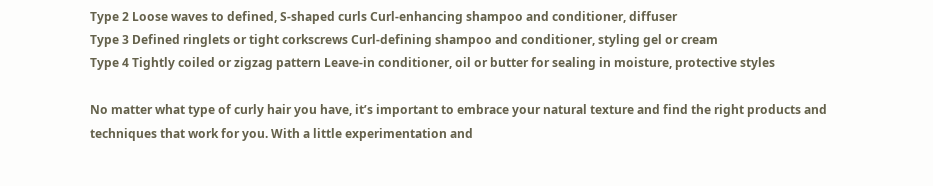Type 2 Loose waves to defined, S-shaped curls Curl-enhancing shampoo and conditioner, diffuser
Type 3 Defined ringlets or tight corkscrews Curl-defining shampoo and conditioner, styling gel or cream
Type 4 Tightly coiled or zigzag pattern Leave-in conditioner, oil or butter for sealing in moisture, protective styles

No matter what type of curly hair you have, it’s important to embrace your natural texture and find the right products and techniques that work for you. With a little experimentation and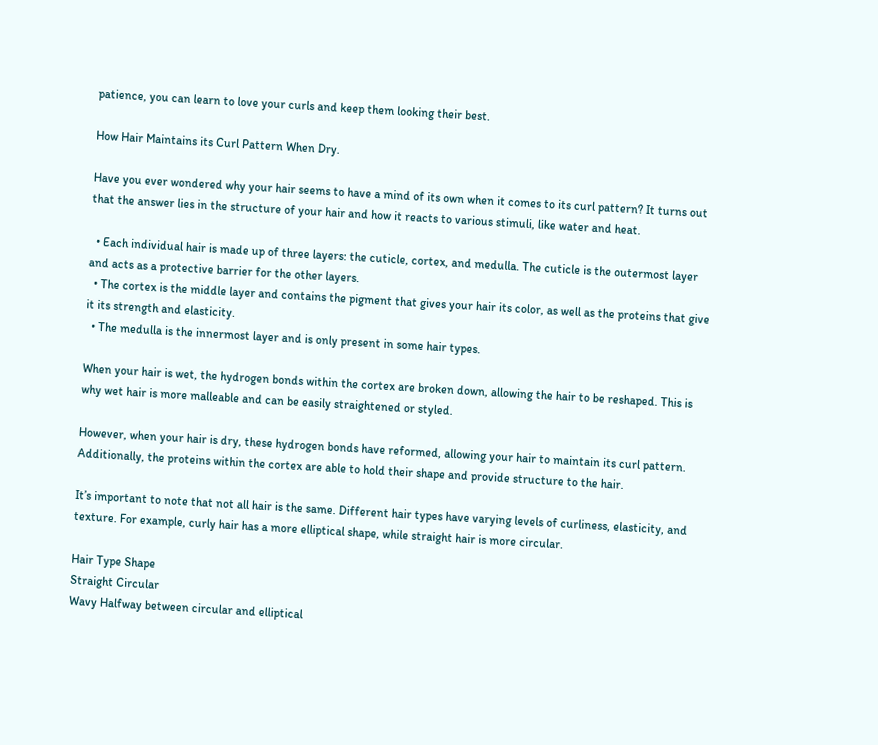patience, you can learn to love your curls and keep them looking their best.

How Hair Maintains its Curl Pattern When Dry.

Have you ever wondered why your hair seems to have a mind of its own when it comes to its curl pattern? It turns out that the answer lies in the structure of your hair and how it reacts to various stimuli, like water and heat.

  • Each individual hair is made up of three layers: the cuticle, cortex, and medulla. The cuticle is the outermost layer and acts as a protective barrier for the other layers.
  • The cortex is the middle layer and contains the pigment that gives your hair its color, as well as the proteins that give it its strength and elasticity.
  • The medulla is the innermost layer and is only present in some hair types.

When your hair is wet, the hydrogen bonds within the cortex are broken down, allowing the hair to be reshaped. This is why wet hair is more malleable and can be easily straightened or styled.

However, when your hair is dry, these hydrogen bonds have reformed, allowing your hair to maintain its curl pattern. Additionally, the proteins within the cortex are able to hold their shape and provide structure to the hair.

It’s important to note that not all hair is the same. Different hair types have varying levels of curliness, elasticity, and texture. For example, curly hair has a more elliptical shape, while straight hair is more circular.

Hair Type Shape
Straight Circular
Wavy Halfway between circular and elliptical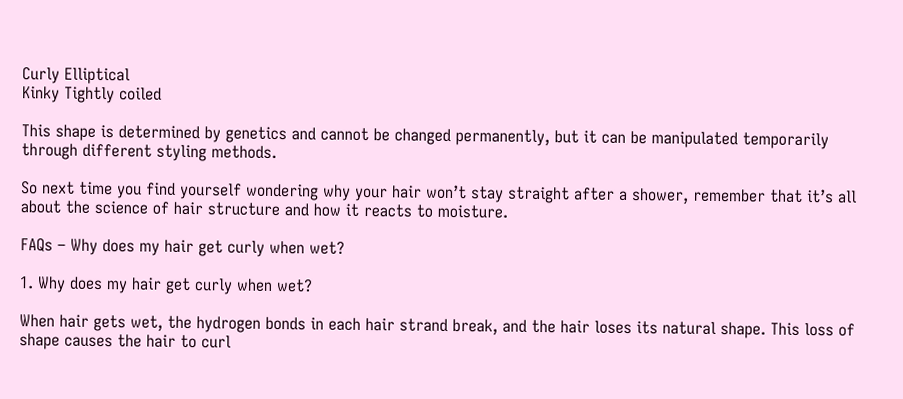Curly Elliptical
Kinky Tightly coiled

This shape is determined by genetics and cannot be changed permanently, but it can be manipulated temporarily through different styling methods.

So next time you find yourself wondering why your hair won’t stay straight after a shower, remember that it’s all about the science of hair structure and how it reacts to moisture.

FAQs – Why does my hair get curly when wet?

1. Why does my hair get curly when wet?

When hair gets wet, the hydrogen bonds in each hair strand break, and the hair loses its natural shape. This loss of shape causes the hair to curl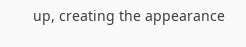up, creating the appearance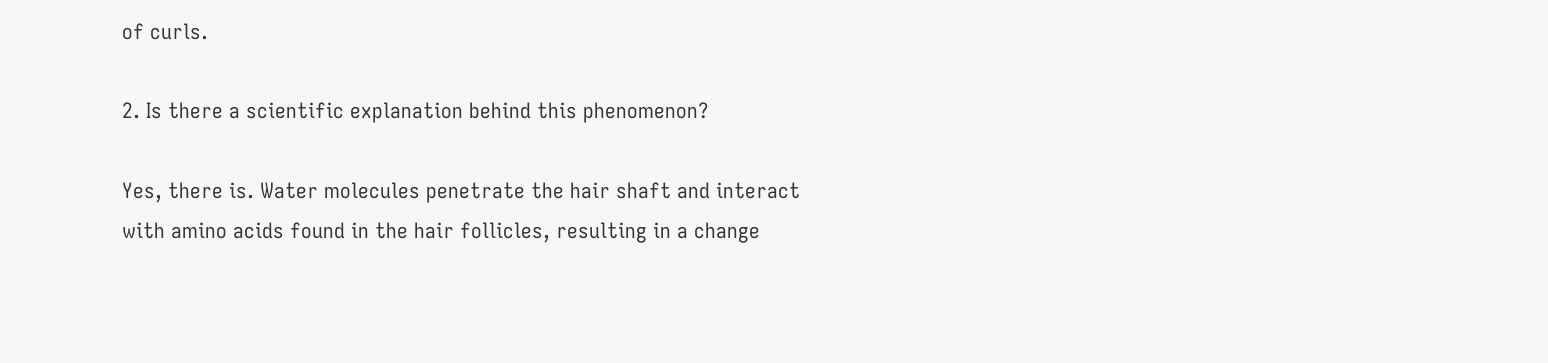of curls.

2. Is there a scientific explanation behind this phenomenon?

Yes, there is. Water molecules penetrate the hair shaft and interact with amino acids found in the hair follicles, resulting in a change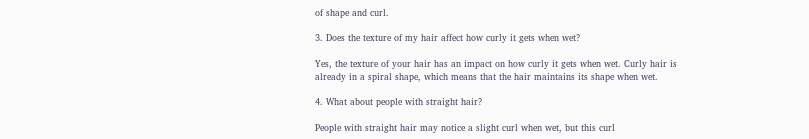of shape and curl.

3. Does the texture of my hair affect how curly it gets when wet?

Yes, the texture of your hair has an impact on how curly it gets when wet. Curly hair is already in a spiral shape, which means that the hair maintains its shape when wet.

4. What about people with straight hair?

People with straight hair may notice a slight curl when wet, but this curl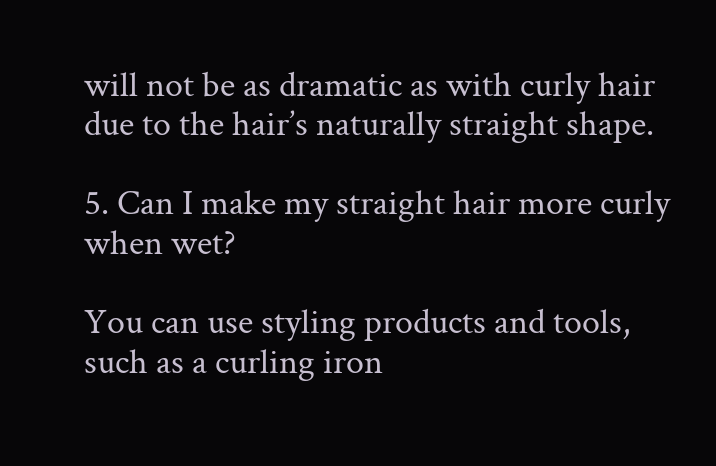will not be as dramatic as with curly hair due to the hair’s naturally straight shape.

5. Can I make my straight hair more curly when wet?

You can use styling products and tools, such as a curling iron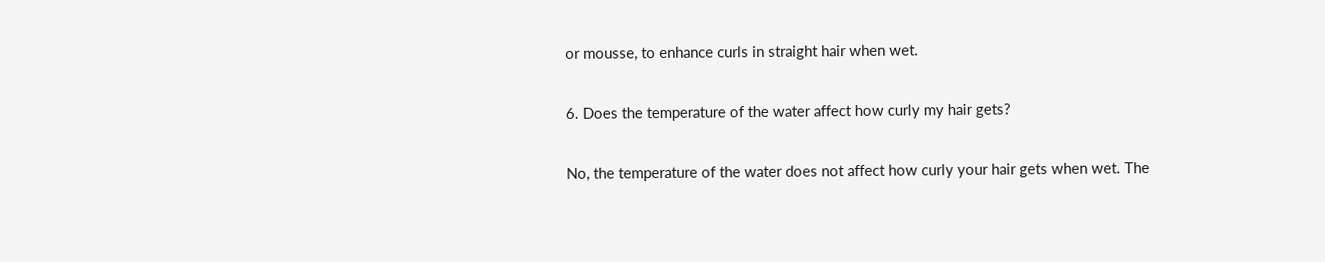or mousse, to enhance curls in straight hair when wet.

6. Does the temperature of the water affect how curly my hair gets?

No, the temperature of the water does not affect how curly your hair gets when wet. The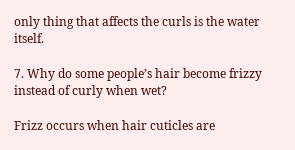only thing that affects the curls is the water itself.

7. Why do some people’s hair become frizzy instead of curly when wet?

Frizz occurs when hair cuticles are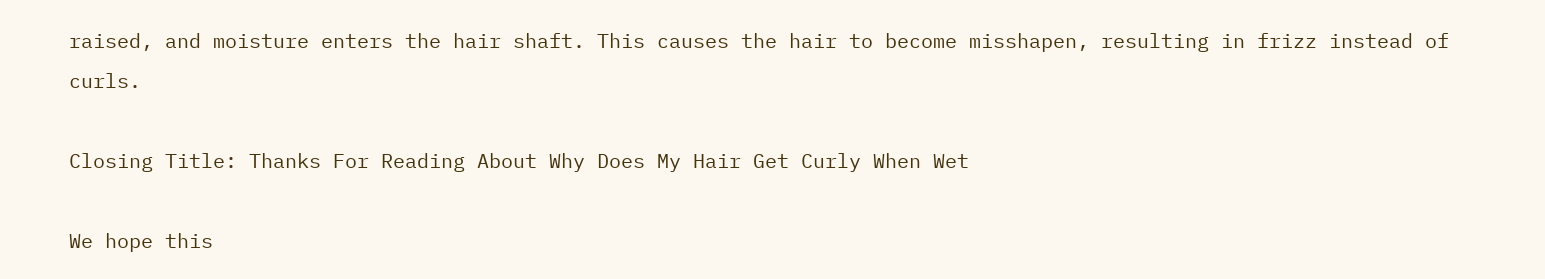raised, and moisture enters the hair shaft. This causes the hair to become misshapen, resulting in frizz instead of curls.

Closing Title: Thanks For Reading About Why Does My Hair Get Curly When Wet

We hope this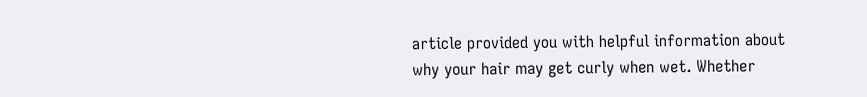article provided you with helpful information about why your hair may get curly when wet. Whether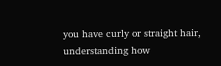you have curly or straight hair, understanding how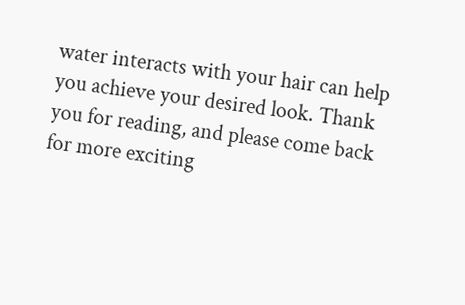water interacts with your hair can help you achieve your desired look. Thank you for reading, and please come back for more exciting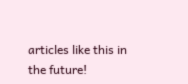articles like this in the future!